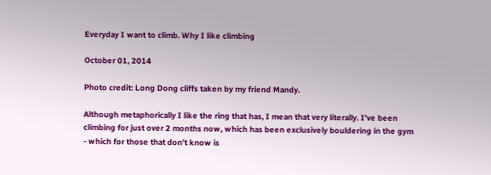Everyday I want to climb. Why I like climbing

October 01, 2014

Photo credit: Long Dong cliffs taken by my friend Mandy.

Although metaphorically I like the ring that has, I mean that very literally. I’ve been climbing for just over 2 months now, which has been exclusively bouldering in the gym - which for those that don’t know is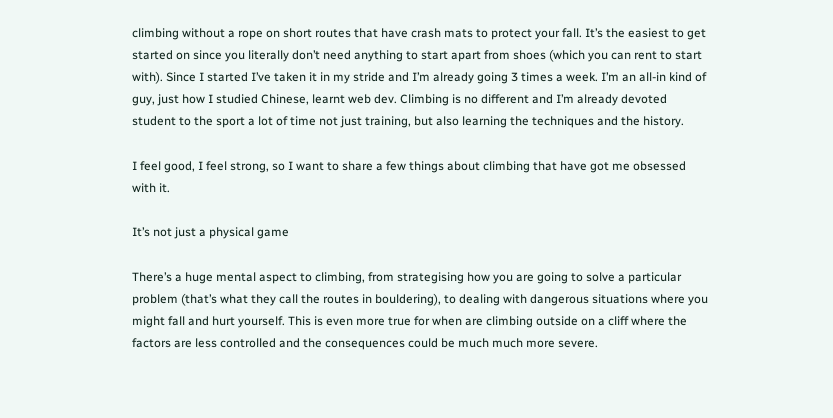climbing without a rope on short routes that have crash mats to protect your fall. It’s the easiest to get started on since you literally don’t need anything to start apart from shoes (which you can rent to start with). Since I started I’ve taken it in my stride and I’m already going 3 times a week. I’m an all-in kind of guy, just how I studied Chinese, learnt web dev. Climbing is no different and I’m already devoted student to the sport a lot of time not just training, but also learning the techniques and the history.

I feel good, I feel strong, so I want to share a few things about climbing that have got me obsessed with it.

It’s not just a physical game

There’s a huge mental aspect to climbing, from strategising how you are going to solve a particular problem (that’s what they call the routes in bouldering), to dealing with dangerous situations where you might fall and hurt yourself. This is even more true for when are climbing outside on a cliff where the factors are less controlled and the consequences could be much much more severe.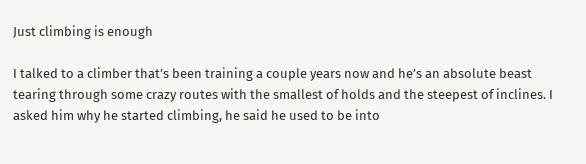Just climbing is enough

I talked to a climber that’s been training a couple years now and he’s an absolute beast tearing through some crazy routes with the smallest of holds and the steepest of inclines. I asked him why he started climbing, he said he used to be into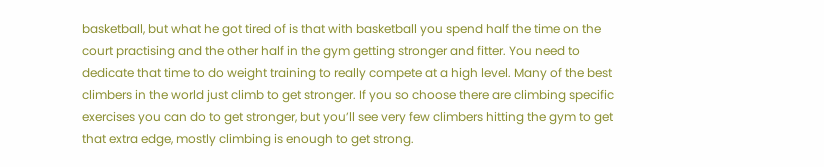basketball, but what he got tired of is that with basketball you spend half the time on the court practising and the other half in the gym getting stronger and fitter. You need to dedicate that time to do weight training to really compete at a high level. Many of the best climbers in the world just climb to get stronger. If you so choose there are climbing specific exercises you can do to get stronger, but you’ll see very few climbers hitting the gym to get that extra edge, mostly climbing is enough to get strong.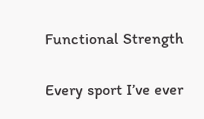Functional Strength

Every sport I’ve ever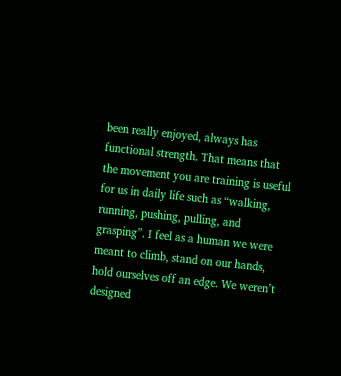been really enjoyed, always has functional strength. That means that the movement you are training is useful for us in daily life such as “walking, running, pushing, pulling, and grasping”. I feel as a human we were meant to climb, stand on our hands, hold ourselves off an edge. We weren’t designed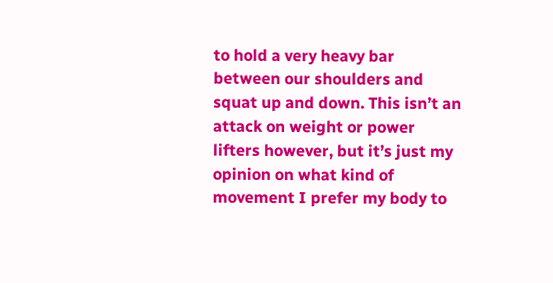to hold a very heavy bar between our shoulders and squat up and down. This isn’t an attack on weight or power lifters however, but it’s just my opinion on what kind of movement I prefer my body to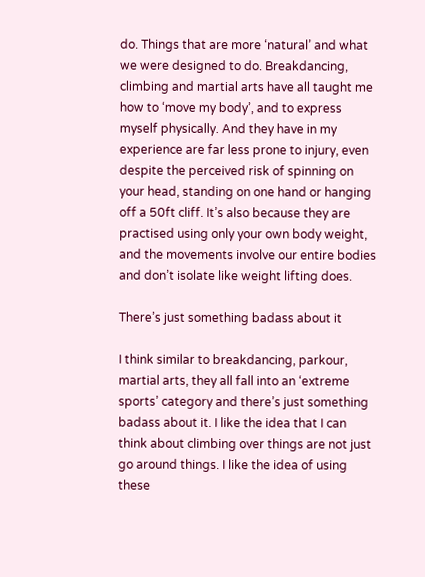do. Things that are more ‘natural’ and what we were designed to do. Breakdancing, climbing and martial arts have all taught me how to ‘move my body’, and to express myself physically. And they have in my experience are far less prone to injury, even despite the perceived risk of spinning on your head, standing on one hand or hanging off a 50ft cliff. It’s also because they are practised using only your own body weight, and the movements involve our entire bodies and don’t isolate like weight lifting does.

There’s just something badass about it

I think similar to breakdancing, parkour, martial arts, they all fall into an ‘extreme sports’ category and there’s just something badass about it. I like the idea that I can think about climbing over things are not just go around things. I like the idea of using these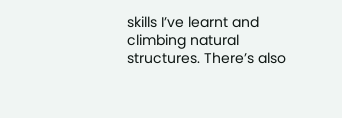skills I’ve learnt and climbing natural structures. There’s also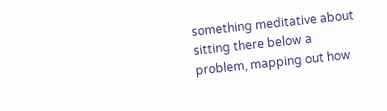something meditative about sitting there below a problem, mapping out how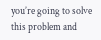you’re going to solve this problem and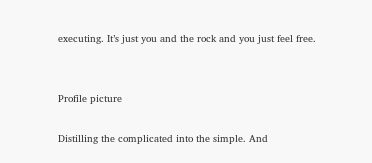executing. It’s just you and the rock and you just feel free.


Profile picture

Distilling the complicated into the simple. And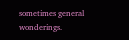sometimes general wonderings.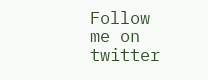Follow me on twitter